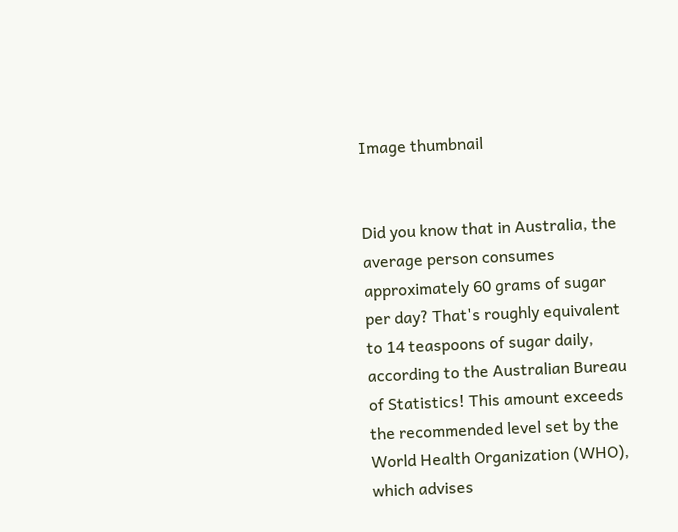Image thumbnail


Did you know that in Australia, the average person consumes approximately 60 grams of sugar per day? That's roughly equivalent to 14 teaspoons of sugar daily, according to the Australian Bureau of Statistics! This amount exceeds the recommended level set by the World Health Organization (WHO), which advises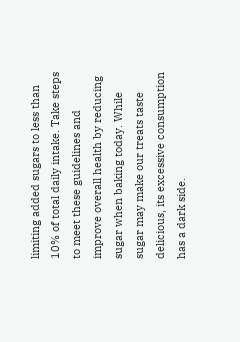limiting added sugars to less than 10% of total daily intake. Take steps to meet these guidelines and improve overall health by reducing sugar when baking today. While sugar may make our treats taste delicious, its excessive consumption has a dark side.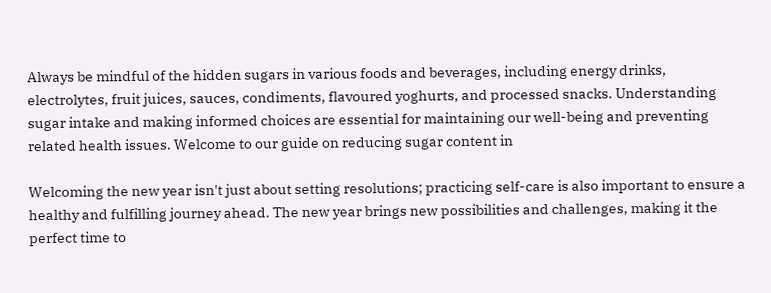Always be mindful of the hidden sugars in various foods and beverages, including energy drinks, electrolytes, fruit juices, sauces, condiments, flavoured yoghurts, and processed snacks. Understanding sugar intake and making informed choices are essential for maintaining our well-being and preventing related health issues. Welcome to our guide on reducing sugar content in

Welcoming the new year isn't just about setting resolutions; practicing self-care is also important to ensure a healthy and fulfilling journey ahead. The new year brings new possibilities and challenges, making it the perfect time to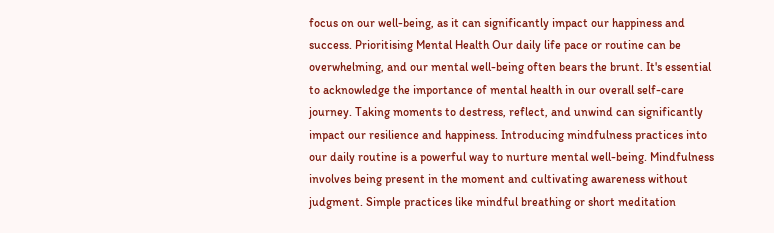focus on our well-being, as it can significantly impact our happiness and success. Prioritising Mental Health Our daily life pace or routine can be overwhelming, and our mental well-being often bears the brunt. It's essential to acknowledge the importance of mental health in our overall self-care journey. Taking moments to destress, reflect, and unwind can significantly impact our resilience and happiness. Introducing mindfulness practices into our daily routine is a powerful way to nurture mental well-being. Mindfulness involves being present in the moment and cultivating awareness without judgment. Simple practices like mindful breathing or short meditation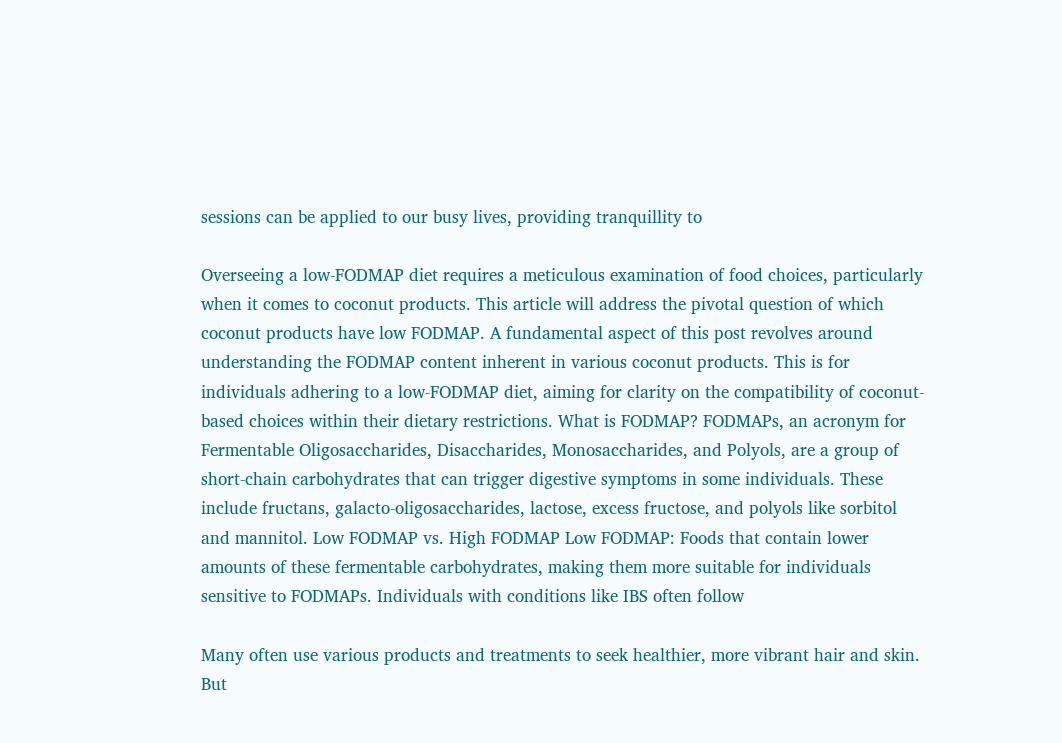sessions can be applied to our busy lives, providing tranquillity to

Overseeing a low-FODMAP diet requires a meticulous examination of food choices, particularly when it comes to coconut products. This article will address the pivotal question of which coconut products have low FODMAP. A fundamental aspect of this post revolves around understanding the FODMAP content inherent in various coconut products. This is for individuals adhering to a low-FODMAP diet, aiming for clarity on the compatibility of coconut-based choices within their dietary restrictions. What is FODMAP? FODMAPs, an acronym for Fermentable Oligosaccharides, Disaccharides, Monosaccharides, and Polyols, are a group of short-chain carbohydrates that can trigger digestive symptoms in some individuals. These include fructans, galacto-oligosaccharides, lactose, excess fructose, and polyols like sorbitol and mannitol. Low FODMAP vs. High FODMAP Low FODMAP: Foods that contain lower amounts of these fermentable carbohydrates, making them more suitable for individuals sensitive to FODMAPs. Individuals with conditions like IBS often follow

Many often use various products and treatments to seek healthier, more vibrant hair and skin. But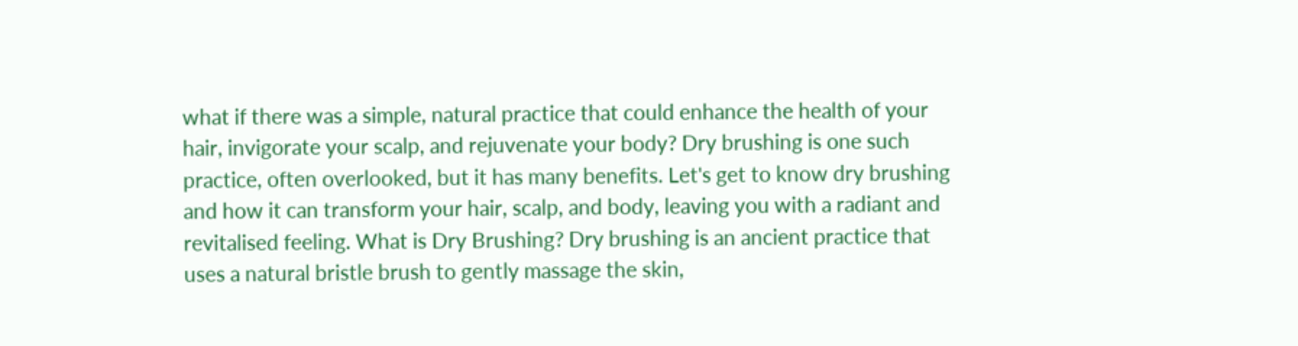what if there was a simple, natural practice that could enhance the health of your hair, invigorate your scalp, and rejuvenate your body? Dry brushing is one such practice, often overlooked, but it has many benefits. Let's get to know dry brushing and how it can transform your hair, scalp, and body, leaving you with a radiant and revitalised feeling. What is Dry Brushing? Dry brushing is an ancient practice that uses a natural bristle brush to gently massage the skin,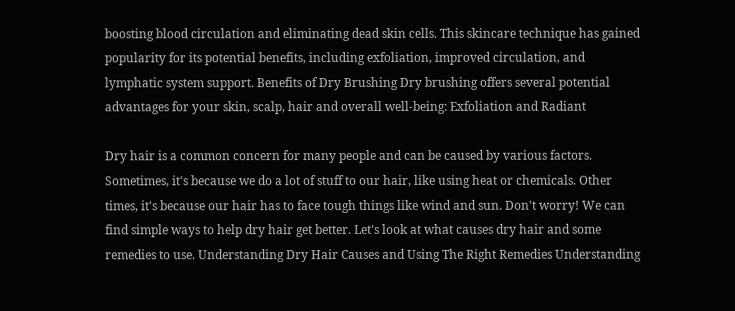boosting blood circulation and eliminating dead skin cells. This skincare technique has gained popularity for its potential benefits, including exfoliation, improved circulation, and lymphatic system support. Benefits of Dry Brushing Dry brushing offers several potential advantages for your skin, scalp, hair and overall well-being: Exfoliation and Radiant

Dry hair is a common concern for many people and can be caused by various factors. Sometimes, it's because we do a lot of stuff to our hair, like using heat or chemicals. Other times, it's because our hair has to face tough things like wind and sun. Don't worry! We can find simple ways to help dry hair get better. Let's look at what causes dry hair and some remedies to use. Understanding Dry Hair Causes and Using The Right Remedies Understanding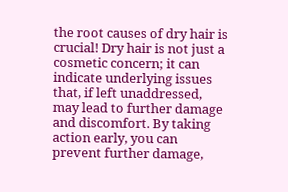the root causes of dry hair is crucial! Dry hair is not just a cosmetic concern; it can indicate underlying issues that, if left unaddressed, may lead to further damage and discomfort. By taking action early, you can prevent further damage,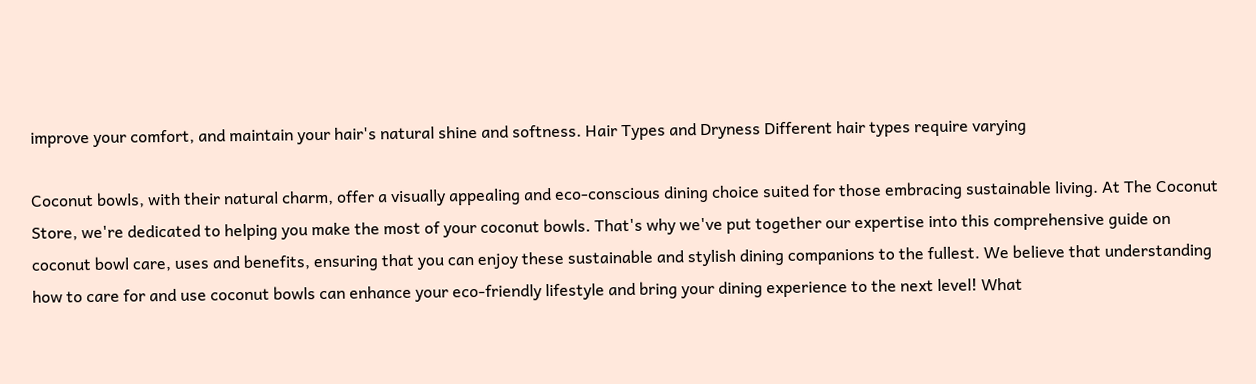improve your comfort, and maintain your hair's natural shine and softness. Hair Types and Dryness Different hair types require varying

Coconut bowls, with their natural charm, offer a visually appealing and eco-conscious dining choice suited for those embracing sustainable living. At The Coconut Store, we're dedicated to helping you make the most of your coconut bowls. That's why we've put together our expertise into this comprehensive guide on coconut bowl care, uses and benefits, ensuring that you can enjoy these sustainable and stylish dining companions to the fullest. We believe that understanding how to care for and use coconut bowls can enhance your eco-friendly lifestyle and bring your dining experience to the next level! What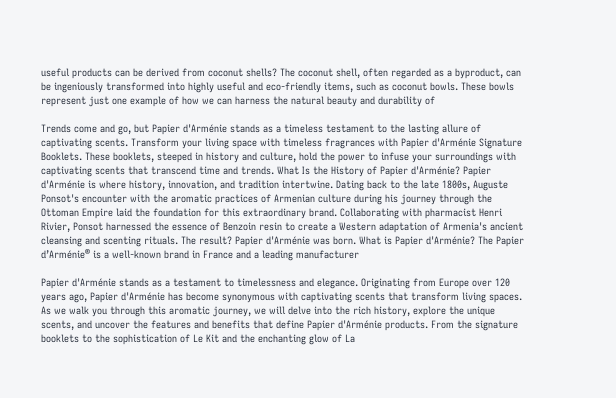useful products can be derived from coconut shells? The coconut shell, often regarded as a byproduct, can be ingeniously transformed into highly useful and eco-friendly items, such as coconut bowls. These bowls represent just one example of how we can harness the natural beauty and durability of

Trends come and go, but Papier d'Arménie stands as a timeless testament to the lasting allure of captivating scents. Transform your living space with timeless fragrances with Papier d'Arménie Signature Booklets. These booklets, steeped in history and culture, hold the power to infuse your surroundings with captivating scents that transcend time and trends. What Is the History of Papier d'Arménie? Papier d'Arménie is where history, innovation, and tradition intertwine. Dating back to the late 1800s, Auguste Ponsot's encounter with the aromatic practices of Armenian culture during his journey through the Ottoman Empire laid the foundation for this extraordinary brand. Collaborating with pharmacist Henri Rivier, Ponsot harnessed the essence of Benzoin resin to create a Western adaptation of Armenia's ancient cleansing and scenting rituals. The result? Papier d'Arménie was born. What is Papier d'Arménie? The Papier d’Arménie® is a well-known brand in France and a leading manufacturer

Papier d'Arménie stands as a testament to timelessness and elegance. Originating from Europe over 120 years ago, Papier d'Arménie has become synonymous with captivating scents that transform living spaces. As we walk you through this aromatic journey, we will delve into the rich history, explore the unique scents, and uncover the features and benefits that define Papier d'Arménie products. From the signature booklets to the sophistication of Le Kit and the enchanting glow of La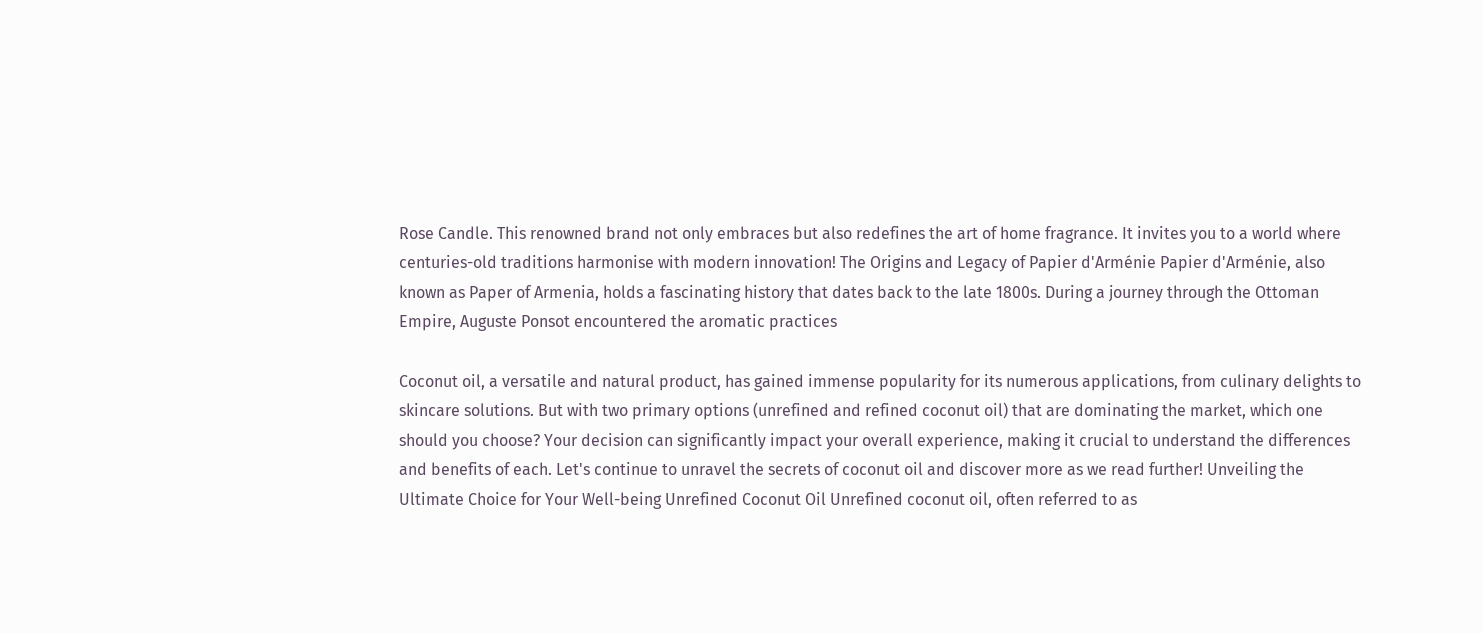Rose Candle. This renowned brand not only embraces but also redefines the art of home fragrance. It invites you to a world where centuries-old traditions harmonise with modern innovation! The Origins and Legacy of Papier d'Arménie Papier d'Arménie, also known as Paper of Armenia, holds a fascinating history that dates back to the late 1800s. During a journey through the Ottoman Empire, Auguste Ponsot encountered the aromatic practices

Coconut oil, a versatile and natural product, has gained immense popularity for its numerous applications, from culinary delights to skincare solutions. But with two primary options (unrefined and refined coconut oil) that are dominating the market, which one should you choose? Your decision can significantly impact your overall experience, making it crucial to understand the differences and benefits of each. Let's continue to unravel the secrets of coconut oil and discover more as we read further! Unveiling the Ultimate Choice for Your Well-being Unrefined Coconut Oil Unrefined coconut oil, often referred to as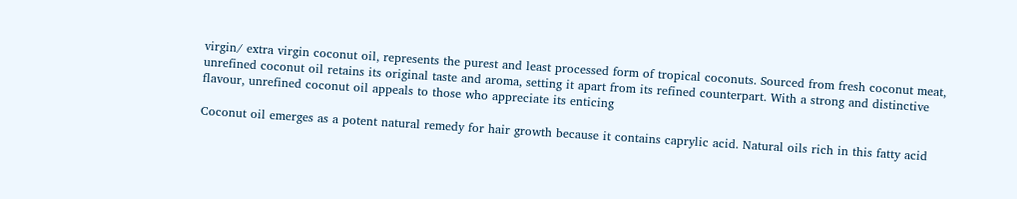virgin/ extra virgin coconut oil, represents the purest and least processed form of tropical coconuts. Sourced from fresh coconut meat, unrefined coconut oil retains its original taste and aroma, setting it apart from its refined counterpart. With a strong and distinctive flavour, unrefined coconut oil appeals to those who appreciate its enticing

Coconut oil emerges as a potent natural remedy for hair growth because it contains caprylic acid. Natural oils rich in this fatty acid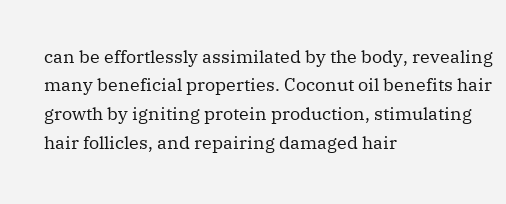can be effortlessly assimilated by the body, revealing many beneficial properties. Coconut oil benefits hair growth by igniting protein production, stimulating hair follicles, and repairing damaged hair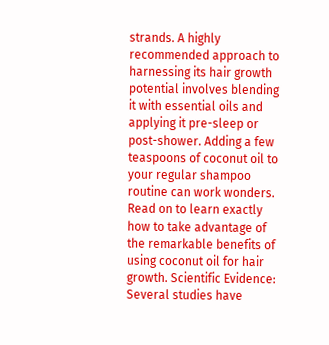strands. A highly recommended approach to harnessing its hair growth potential involves blending it with essential oils and applying it pre-sleep or post-shower. Adding a few teaspoons of coconut oil to your regular shampoo routine can work wonders. Read on to learn exactly how to take advantage of the remarkable benefits of using coconut oil for hair growth. Scientific Evidence: Several studies have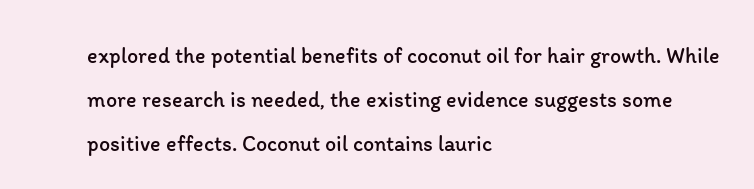explored the potential benefits of coconut oil for hair growth. While more research is needed, the existing evidence suggests some positive effects. Coconut oil contains lauric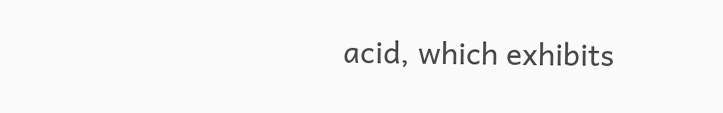acid, which exhibits